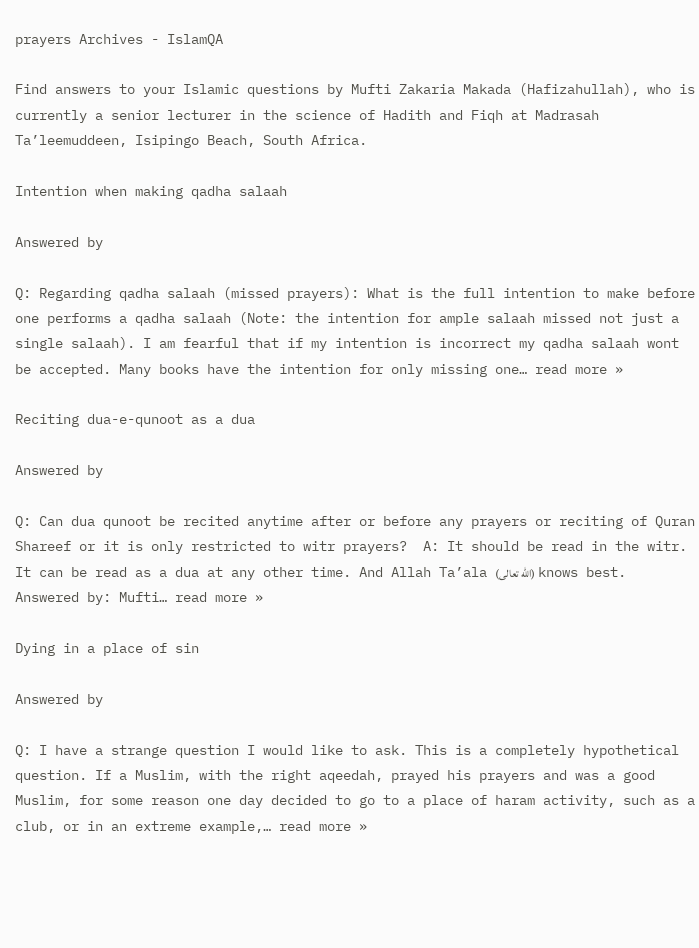prayers Archives - IslamQA

Find answers to your Islamic questions by Mufti Zakaria Makada (Hafizahullah), who is currently a senior lecturer in the science of Hadith and Fiqh at Madrasah Ta’leemuddeen, Isipingo Beach, South Africa.

Intention when making qadha salaah

Answered by

Q: Regarding qadha salaah (missed prayers): What is the full intention to make before one performs a qadha salaah (Note: the intention for ample salaah missed not just a single salaah). I am fearful that if my intention is incorrect my qadha salaah wont be accepted. Many books have the intention for only missing one… read more »

Reciting dua-e-qunoot as a dua

Answered by

Q: Can dua qunoot be recited anytime after or before any prayers or reciting of Quran Shareef or it is only restricted to witr prayers?  A: It should be read in the witr. It can be read as a dua at any other time. And Allah Ta’ala (الله تعالى) knows best.   Answered by: Mufti… read more »

Dying in a place of sin

Answered by

Q: I have a strange question I would like to ask. This is a completely hypothetical question. If a Muslim, with the right aqeedah, prayed his prayers and was a good Muslim, for some reason one day decided to go to a place of haram activity, such as a club, or in an extreme example,… read more »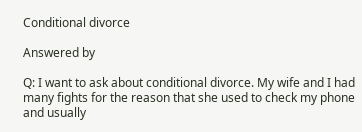Conditional divorce

Answered by

Q: I want to ask about conditional divorce. My wife and I had many fights for the reason that she used to check my phone and usually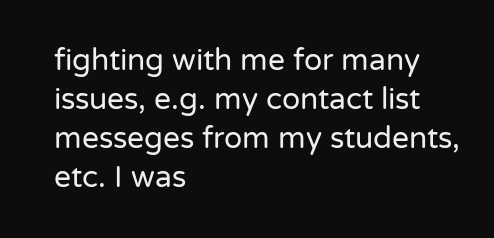fighting with me for many issues, e.g. my contact list messeges from my students, etc. I was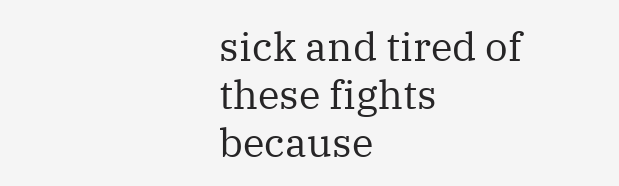sick and tired of these fights because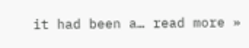it had been a… read more »